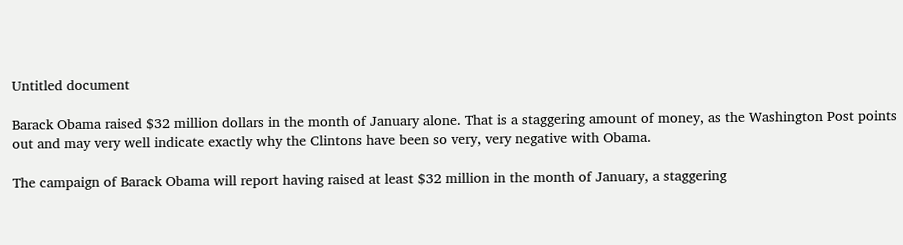Untitled document

Barack Obama raised $32 million dollars in the month of January alone. That is a staggering amount of money, as the Washington Post points out and may very well indicate exactly why the Clintons have been so very, very negative with Obama.

The campaign of Barack Obama will report having raised at least $32 million in the month of January, a staggering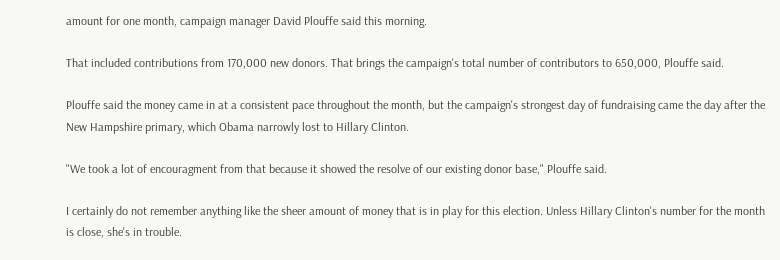amount for one month, campaign manager David Plouffe said this morning.

That included contributions from 170,000 new donors. That brings the campaign's total number of contributors to 650,000, Plouffe said.

Plouffe said the money came in at a consistent pace throughout the month, but the campaign's strongest day of fundraising came the day after the New Hampshire primary, which Obama narrowly lost to Hillary Clinton.

"We took a lot of encouragment from that because it showed the resolve of our existing donor base," Plouffe said.

I certainly do not remember anything like the sheer amount of money that is in play for this election. Unless Hillary Clinton's number for the month is close, she's in trouble.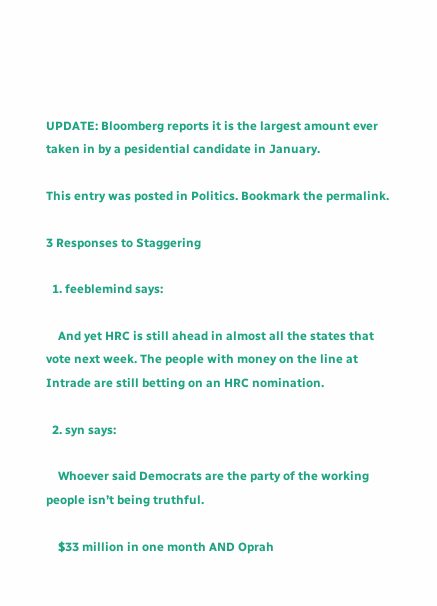UPDATE: Bloomberg reports it is the largest amount ever taken in by a pesidential candidate in January.

This entry was posted in Politics. Bookmark the permalink.

3 Responses to Staggering

  1. feeblemind says:

    And yet HRC is still ahead in almost all the states that vote next week. The people with money on the line at Intrade are still betting on an HRC nomination.

  2. syn says:

    Whoever said Democrats are the party of the working people isn’t being truthful.

    $33 million in one month AND Oprah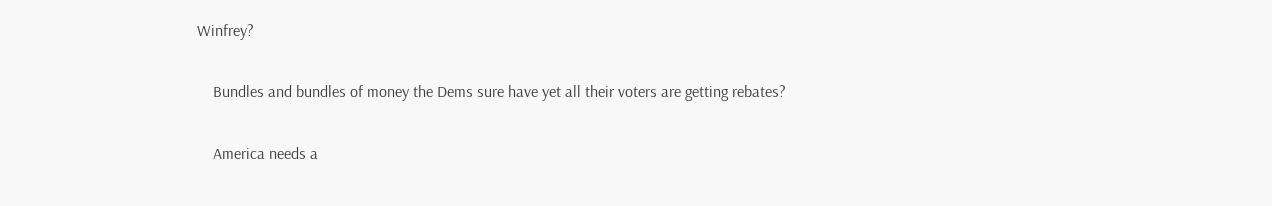Winfrey?

    Bundles and bundles of money the Dems sure have yet all their voters are getting rebates?

    America needs a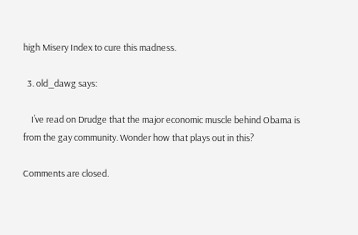high Misery Index to cure this madness.

  3. old_dawg says:

    I’ve read on Drudge that the major economic muscle behind Obama is from the gay community. Wonder how that plays out in this?

Comments are closed.